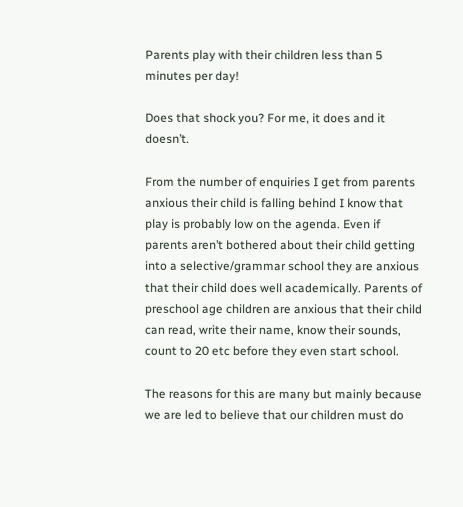Parents play with their children less than 5 minutes per day!

Does that shock you? For me, it does and it doesn’t.

From the number of enquiries I get from parents anxious their child is falling behind I know that play is probably low on the agenda. Even if parents aren’t bothered about their child getting into a selective/grammar school they are anxious that their child does well academically. Parents of preschool age children are anxious that their child can read, write their name, know their sounds, count to 20 etc before they even start school.

The reasons for this are many but mainly because we are led to believe that our children must do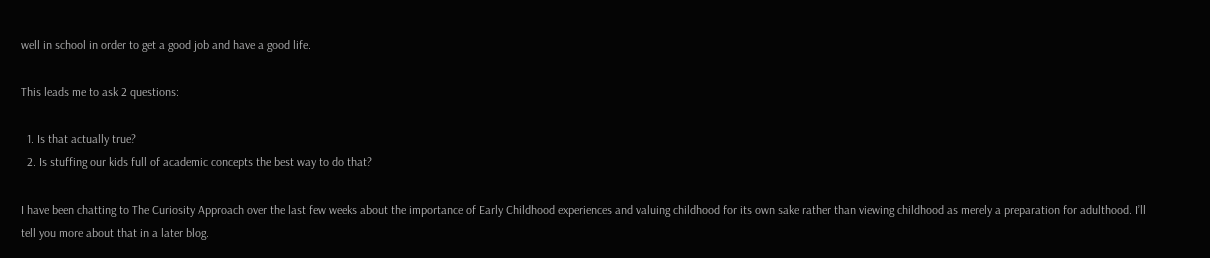well in school in order to get a good job and have a good life.

This leads me to ask 2 questions:

  1. Is that actually true?
  2. Is stuffing our kids full of academic concepts the best way to do that?

I have been chatting to The Curiosity Approach over the last few weeks about the importance of Early Childhood experiences and valuing childhood for its own sake rather than viewing childhood as merely a preparation for adulthood. I’ll tell you more about that in a later blog.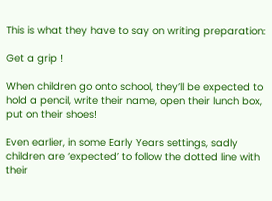This is what they have to say on writing preparation:

Get a grip !

When children go onto school, they’ll be expected to hold a pencil, write their name, open their lunch box, put on their shoes!

Even earlier, in some Early Years settings, sadly children are ‘expected’ to follow the dotted line with their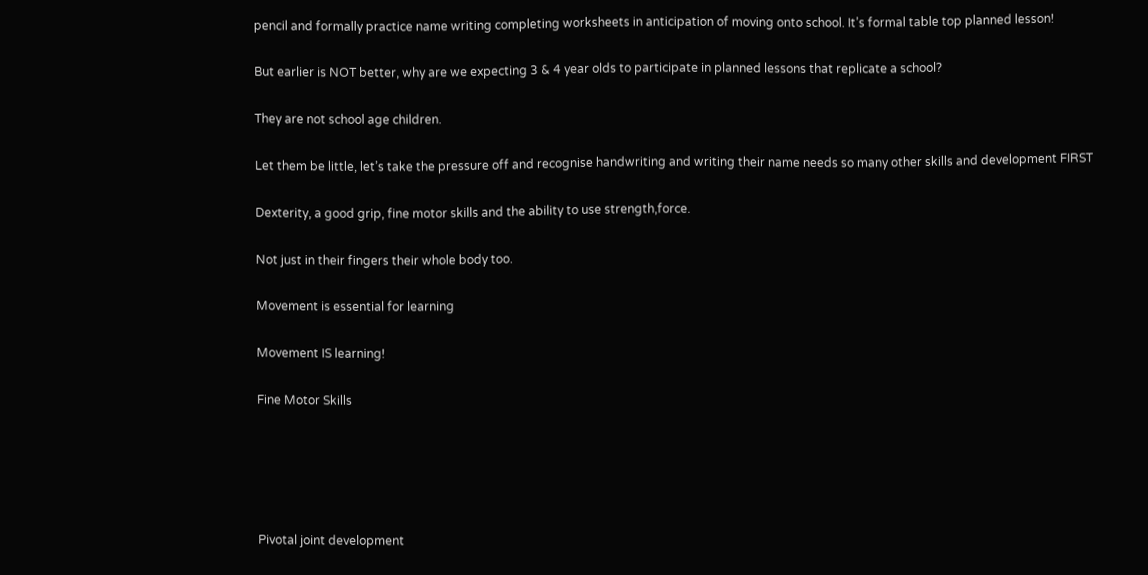pencil and formally practice name writing completing worksheets in anticipation of moving onto school. It’s formal table top planned lesson!

But earlier is NOT better, why are we expecting 3 & 4 year olds to participate in planned lessons that replicate a school?

They are not school age children.

Let them be little, let’s take the pressure off and recognise handwriting and writing their name needs so many other skills and development FIRST

Dexterity, a good grip, fine motor skills and the ability to use strength,force.

Not just in their fingers their whole body too.

Movement is essential for learning

Movement IS learning!

Fine Motor Skills





Pivotal joint development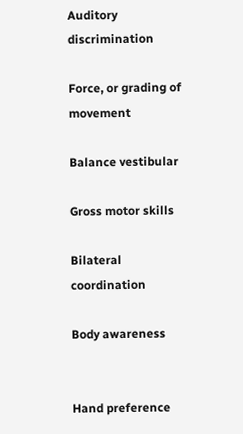Auditory discrimination

Force, or grading of movement

Balance vestibular

Gross motor skills

Bilateral coordination

Body awareness


Hand preference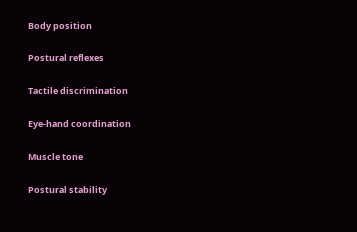Body position

Postural reflexes

Tactile discrimination

Eye-hand coordination

Muscle tone

Postural stability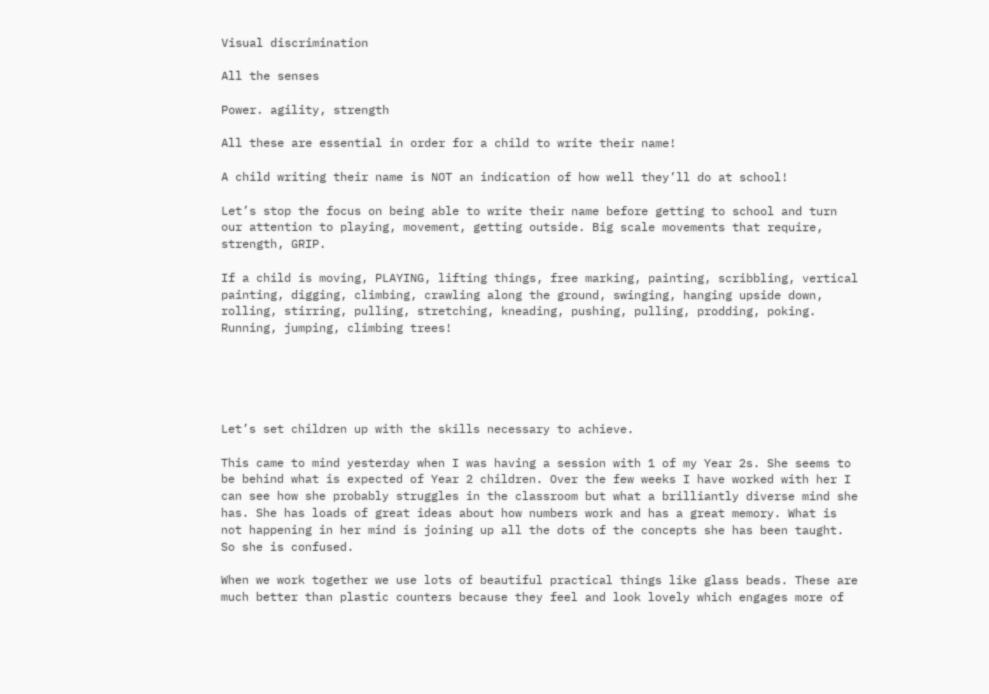Visual discrimination

All the senses

Power. agility, strength

All these are essential in order for a child to write their name!

A child writing their name is NOT an indication of how well they’ll do at school!

Let’s stop the focus on being able to write their name before getting to school and turn our attention to playing, movement, getting outside. Big scale movements that require, strength, GRIP.

If a child is moving, PLAYING, lifting things, free marking, painting, scribbling, vertical painting, digging, climbing, crawling along the ground, swinging, hanging upside down, rolling, stirring, pulling, stretching, kneading, pushing, pulling, prodding, poking. Running, jumping, climbing trees!





Let’s set children up with the skills necessary to achieve.

This came to mind yesterday when I was having a session with 1 of my Year 2s. She seems to be behind what is expected of Year 2 children. Over the few weeks I have worked with her I can see how she probably struggles in the classroom but what a brilliantly diverse mind she has. She has loads of great ideas about how numbers work and has a great memory. What is not happening in her mind is joining up all the dots of the concepts she has been taught. So she is confused.

When we work together we use lots of beautiful practical things like glass beads. These are much better than plastic counters because they feel and look lovely which engages more of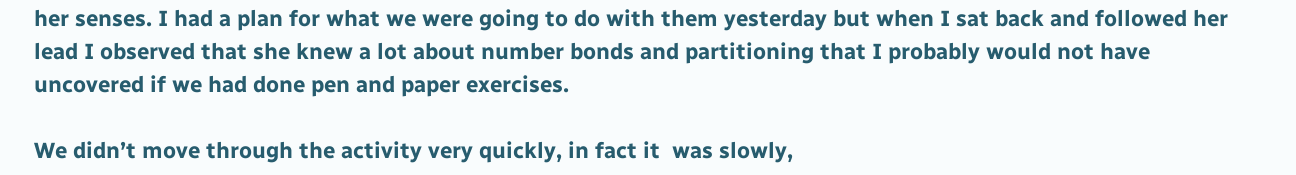her senses. I had a plan for what we were going to do with them yesterday but when I sat back and followed her lead I observed that she knew a lot about number bonds and partitioning that I probably would not have uncovered if we had done pen and paper exercises.

We didn’t move through the activity very quickly, in fact it  was slowly,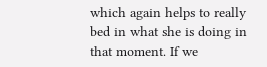which again helps to really bed in what she is doing in that moment. If we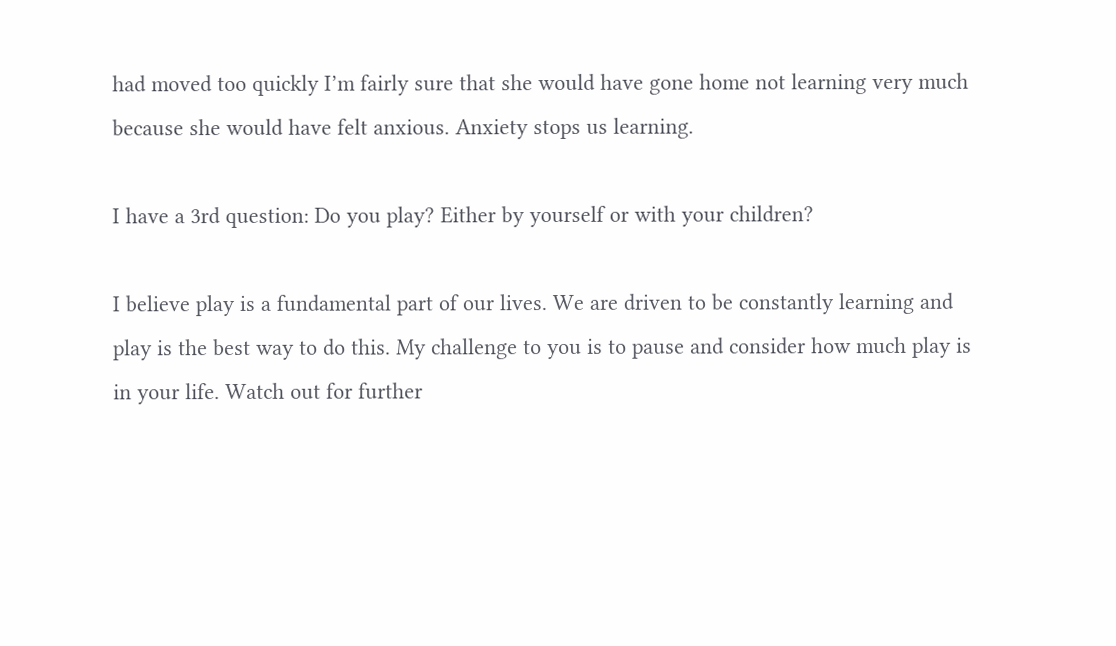had moved too quickly I’m fairly sure that she would have gone home not learning very much because she would have felt anxious. Anxiety stops us learning.

I have a 3rd question: Do you play? Either by yourself or with your children?

I believe play is a fundamental part of our lives. We are driven to be constantly learning and play is the best way to do this. My challenge to you is to pause and consider how much play is in your life. Watch out for further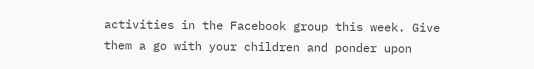activities in the Facebook group this week. Give them a go with your children and ponder upon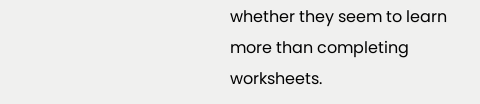whether they seem to learn more than completing worksheets.